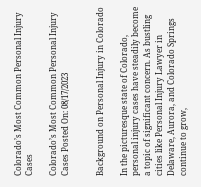Colorado’s Most Common Personal Injury Cases

Colorado’s Most Common Personal Injury Cases Posted On: 08/17/2023


Background on Personal Injury in Colorado

In the picturesque state of Colorado, personal injury cases have steadily become a topic of significant concern. As bustling cities like Personal Injury Lawyer in  Delaware, Aurora, and Colorado Springs continue to grow,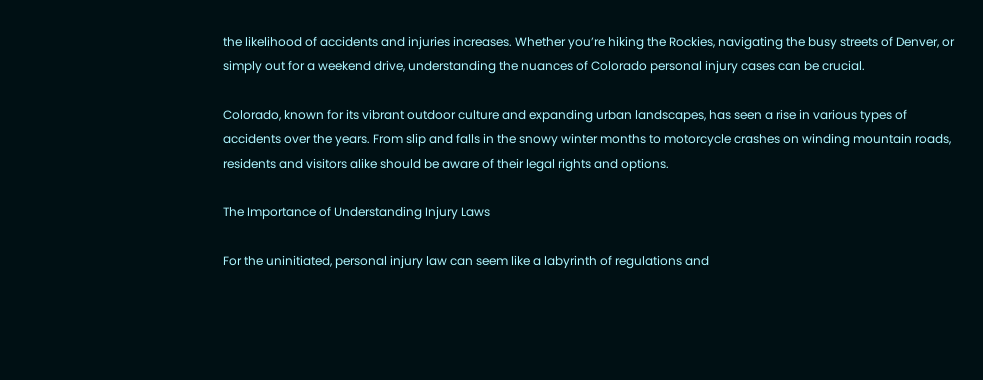the likelihood of accidents and injuries increases. Whether you’re hiking the Rockies, navigating the busy streets of Denver, or simply out for a weekend drive, understanding the nuances of Colorado personal injury cases can be crucial.

Colorado, known for its vibrant outdoor culture and expanding urban landscapes, has seen a rise in various types of accidents over the years. From slip and falls in the snowy winter months to motorcycle crashes on winding mountain roads, residents and visitors alike should be aware of their legal rights and options.

The Importance of Understanding Injury Laws

For the uninitiated, personal injury law can seem like a labyrinth of regulations and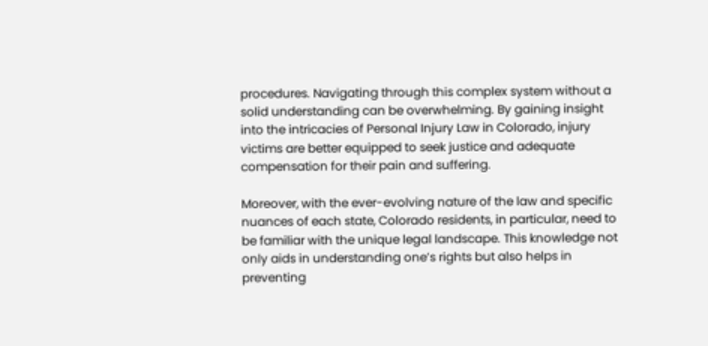procedures. Navigating through this complex system without a solid understanding can be overwhelming. By gaining insight into the intricacies of Personal Injury Law in Colorado, injury victims are better equipped to seek justice and adequate compensation for their pain and suffering.

Moreover, with the ever-evolving nature of the law and specific nuances of each state, Colorado residents, in particular, need to be familiar with the unique legal landscape. This knowledge not only aids in understanding one’s rights but also helps in preventing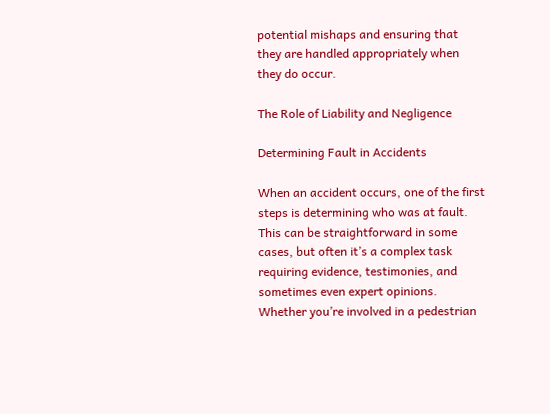potential mishaps and ensuring that they are handled appropriately when they do occur.

The Role of Liability and Negligence

Determining Fault in Accidents

When an accident occurs, one of the first steps is determining who was at fault. This can be straightforward in some cases, but often it’s a complex task requiring evidence, testimonies, and sometimes even expert opinions. Whether you’re involved in a pedestrian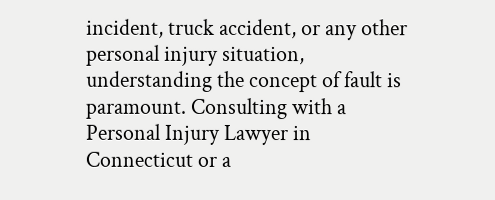incident, truck accident, or any other personal injury situation, understanding the concept of fault is paramount. Consulting with a Personal Injury Lawyer in Connecticut or a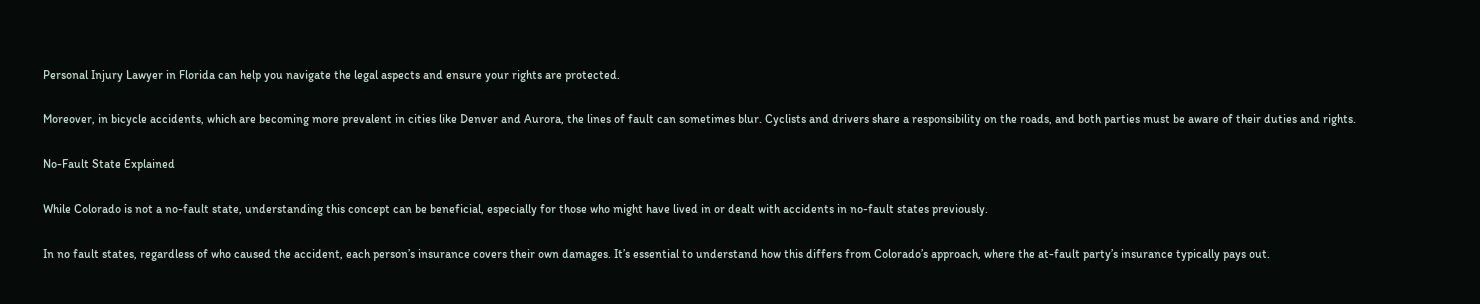Personal Injury Lawyer in Florida can help you navigate the legal aspects and ensure your rights are protected.

Moreover, in bicycle accidents, which are becoming more prevalent in cities like Denver and Aurora, the lines of fault can sometimes blur. Cyclists and drivers share a responsibility on the roads, and both parties must be aware of their duties and rights.

No-Fault State Explained

While Colorado is not a no-fault state, understanding this concept can be beneficial, especially for those who might have lived in or dealt with accidents in no-fault states previously.

In no fault states, regardless of who caused the accident, each person’s insurance covers their own damages. It’s essential to understand how this differs from Colorado’s approach, where the at-fault party’s insurance typically pays out.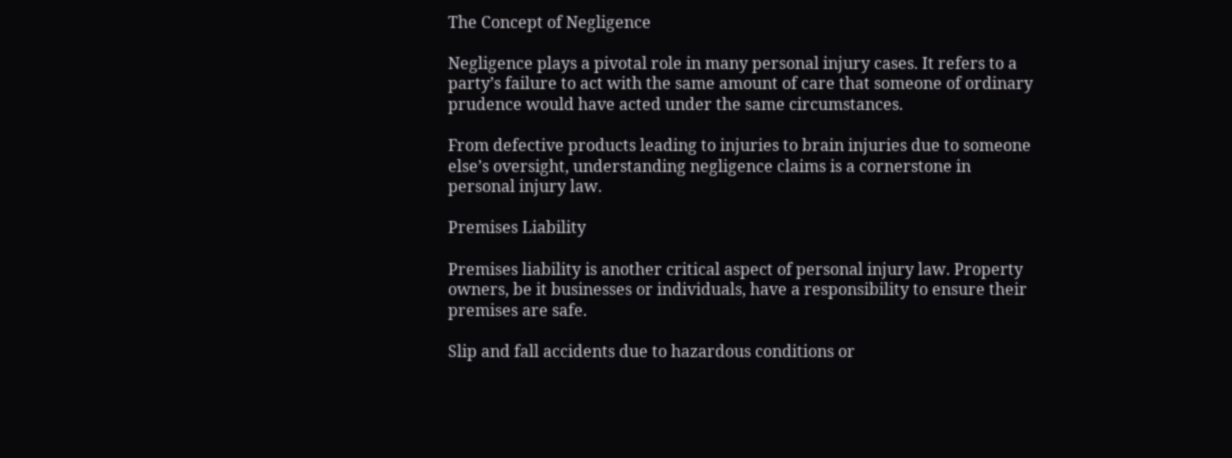The Concept of Negligence

Negligence plays a pivotal role in many personal injury cases. It refers to a party’s failure to act with the same amount of care that someone of ordinary prudence would have acted under the same circumstances.

From defective products leading to injuries to brain injuries due to someone else’s oversight, understanding negligence claims is a cornerstone in personal injury law.

Premises Liability

Premises liability is another critical aspect of personal injury law. Property owners, be it businesses or individuals, have a responsibility to ensure their premises are safe.

Slip and fall accidents due to hazardous conditions or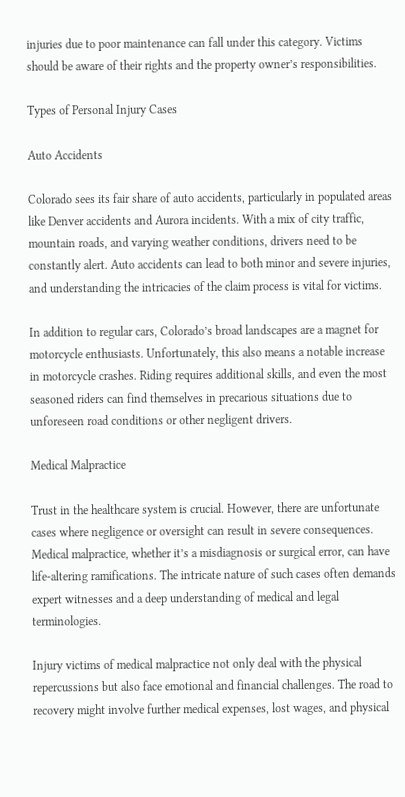injuries due to poor maintenance can fall under this category. Victims should be aware of their rights and the property owner’s responsibilities.

Types of Personal Injury Cases

Auto Accidents

Colorado sees its fair share of auto accidents, particularly in populated areas like Denver accidents and Aurora incidents. With a mix of city traffic, mountain roads, and varying weather conditions, drivers need to be constantly alert. Auto accidents can lead to both minor and severe injuries, and understanding the intricacies of the claim process is vital for victims.

In addition to regular cars, Colorado’s broad landscapes are a magnet for motorcycle enthusiasts. Unfortunately, this also means a notable increase in motorcycle crashes. Riding requires additional skills, and even the most seasoned riders can find themselves in precarious situations due to unforeseen road conditions or other negligent drivers.

Medical Malpractice

Trust in the healthcare system is crucial. However, there are unfortunate cases where negligence or oversight can result in severe consequences. Medical malpractice, whether it’s a misdiagnosis or surgical error, can have life-altering ramifications. The intricate nature of such cases often demands expert witnesses and a deep understanding of medical and legal terminologies.

Injury victims of medical malpractice not only deal with the physical repercussions but also face emotional and financial challenges. The road to recovery might involve further medical expenses, lost wages, and physical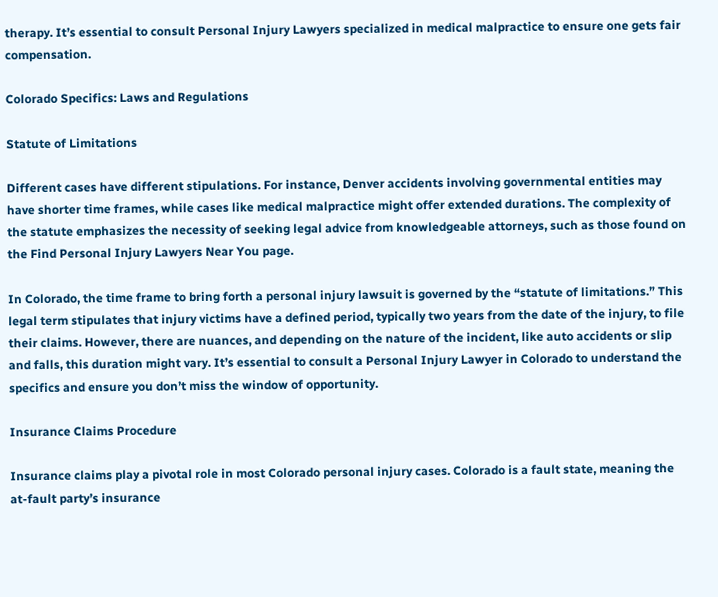therapy. It’s essential to consult Personal Injury Lawyers specialized in medical malpractice to ensure one gets fair compensation.

Colorado Specifics: Laws and Regulations

Statute of Limitations

Different cases have different stipulations. For instance, Denver accidents involving governmental entities may have shorter time frames, while cases like medical malpractice might offer extended durations. The complexity of the statute emphasizes the necessity of seeking legal advice from knowledgeable attorneys, such as those found on the Find Personal Injury Lawyers Near You page.

In Colorado, the time frame to bring forth a personal injury lawsuit is governed by the “statute of limitations.” This legal term stipulates that injury victims have a defined period, typically two years from the date of the injury, to file their claims. However, there are nuances, and depending on the nature of the incident, like auto accidents or slip and falls, this duration might vary. It’s essential to consult a Personal Injury Lawyer in Colorado to understand the specifics and ensure you don’t miss the window of opportunity.

Insurance Claims Procedure

Insurance claims play a pivotal role in most Colorado personal injury cases. Colorado is a fault state, meaning the at-fault party’s insurance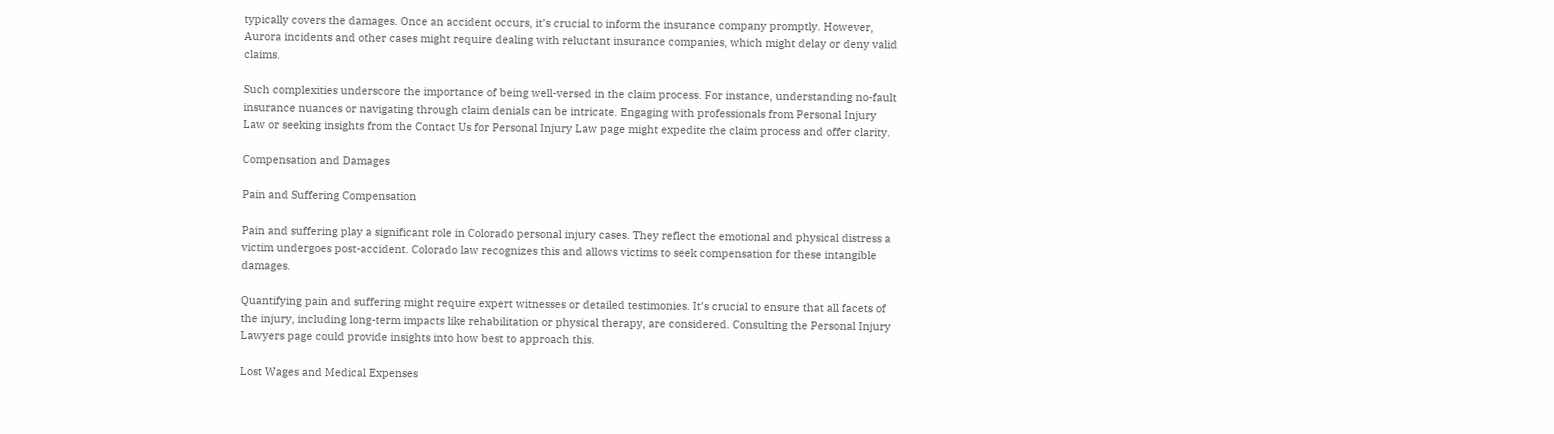typically covers the damages. Once an accident occurs, it’s crucial to inform the insurance company promptly. However, Aurora incidents and other cases might require dealing with reluctant insurance companies, which might delay or deny valid claims.

Such complexities underscore the importance of being well-versed in the claim process. For instance, understanding no-fault insurance nuances or navigating through claim denials can be intricate. Engaging with professionals from Personal Injury Law or seeking insights from the Contact Us for Personal Injury Law page might expedite the claim process and offer clarity.

Compensation and Damages

Pain and Suffering Compensation

Pain and suffering play a significant role in Colorado personal injury cases. They reflect the emotional and physical distress a victim undergoes post-accident. Colorado law recognizes this and allows victims to seek compensation for these intangible damages.

Quantifying pain and suffering might require expert witnesses or detailed testimonies. It’s crucial to ensure that all facets of the injury, including long-term impacts like rehabilitation or physical therapy, are considered. Consulting the Personal Injury Lawyers page could provide insights into how best to approach this.

Lost Wages and Medical Expenses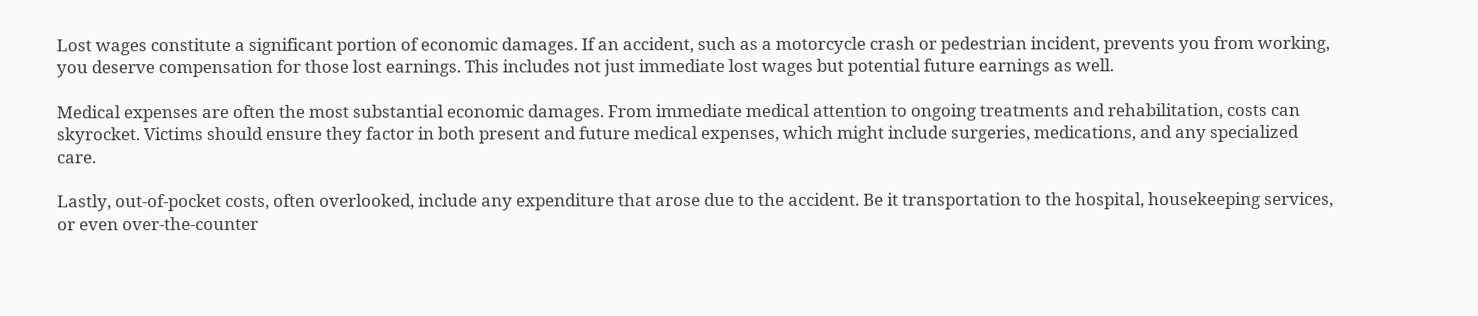Lost wages constitute a significant portion of economic damages. If an accident, such as a motorcycle crash or pedestrian incident, prevents you from working, you deserve compensation for those lost earnings. This includes not just immediate lost wages but potential future earnings as well.

Medical expenses are often the most substantial economic damages. From immediate medical attention to ongoing treatments and rehabilitation, costs can skyrocket. Victims should ensure they factor in both present and future medical expenses, which might include surgeries, medications, and any specialized care.

Lastly, out-of-pocket costs, often overlooked, include any expenditure that arose due to the accident. Be it transportation to the hospital, housekeeping services, or even over-the-counter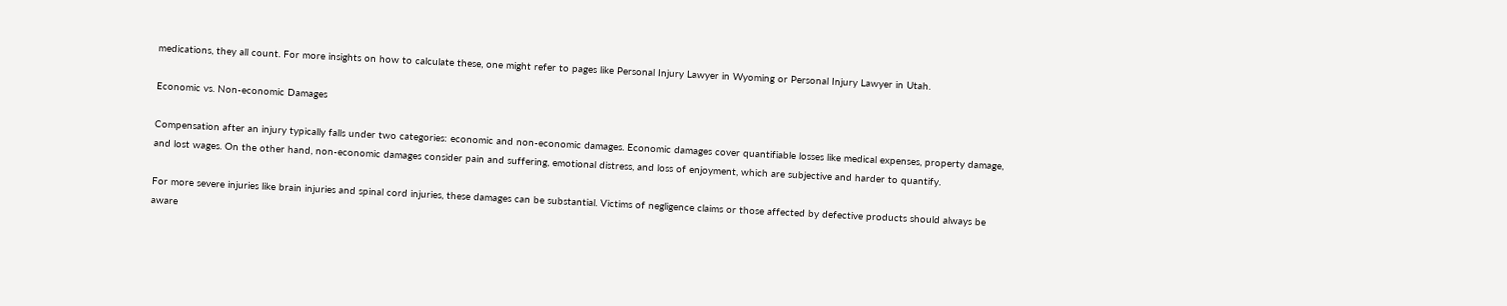medications, they all count. For more insights on how to calculate these, one might refer to pages like Personal Injury Lawyer in Wyoming or Personal Injury Lawyer in Utah.

Economic vs. Non-economic Damages

Compensation after an injury typically falls under two categories: economic and non-economic damages. Economic damages cover quantifiable losses like medical expenses, property damage, and lost wages. On the other hand, non-economic damages consider pain and suffering, emotional distress, and loss of enjoyment, which are subjective and harder to quantify.

For more severe injuries like brain injuries and spinal cord injuries, these damages can be substantial. Victims of negligence claims or those affected by defective products should always be aware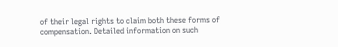of their legal rights to claim both these forms of compensation. Detailed information on such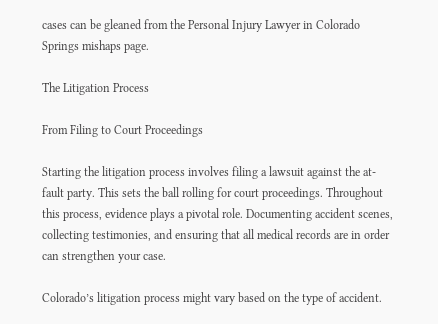cases can be gleaned from the Personal Injury Lawyer in Colorado Springs mishaps page.

The Litigation Process

From Filing to Court Proceedings

Starting the litigation process involves filing a lawsuit against the at-fault party. This sets the ball rolling for court proceedings. Throughout this process, evidence plays a pivotal role. Documenting accident scenes, collecting testimonies, and ensuring that all medical records are in order can strengthen your case.

Colorado’s litigation process might vary based on the type of accident.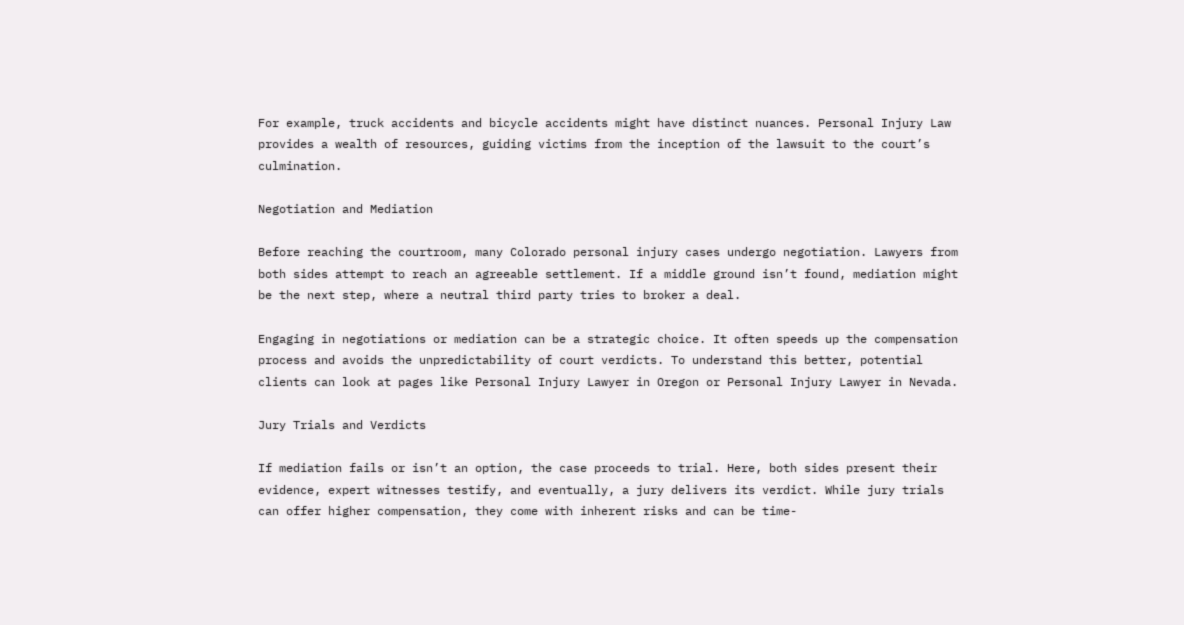For example, truck accidents and bicycle accidents might have distinct nuances. Personal Injury Law provides a wealth of resources, guiding victims from the inception of the lawsuit to the court’s culmination.

Negotiation and Mediation

Before reaching the courtroom, many Colorado personal injury cases undergo negotiation. Lawyers from both sides attempt to reach an agreeable settlement. If a middle ground isn’t found, mediation might be the next step, where a neutral third party tries to broker a deal.

Engaging in negotiations or mediation can be a strategic choice. It often speeds up the compensation process and avoids the unpredictability of court verdicts. To understand this better, potential clients can look at pages like Personal Injury Lawyer in Oregon or Personal Injury Lawyer in Nevada.

Jury Trials and Verdicts

If mediation fails or isn’t an option, the case proceeds to trial. Here, both sides present their evidence, expert witnesses testify, and eventually, a jury delivers its verdict. While jury trials can offer higher compensation, they come with inherent risks and can be time-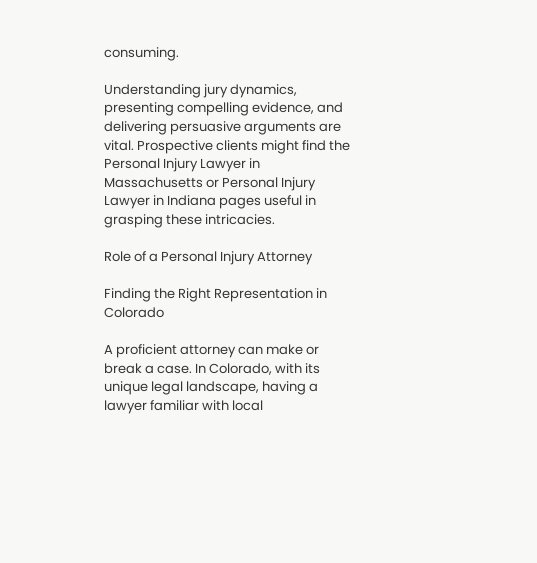consuming.

Understanding jury dynamics, presenting compelling evidence, and delivering persuasive arguments are vital. Prospective clients might find the Personal Injury Lawyer in Massachusetts or Personal Injury Lawyer in Indiana pages useful in grasping these intricacies.

Role of a Personal Injury Attorney

Finding the Right Representation in Colorado

A proficient attorney can make or break a case. In Colorado, with its unique legal landscape, having a lawyer familiar with local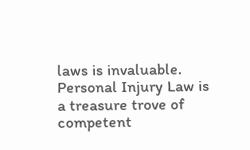laws is invaluable. Personal Injury Law is a treasure trove of competent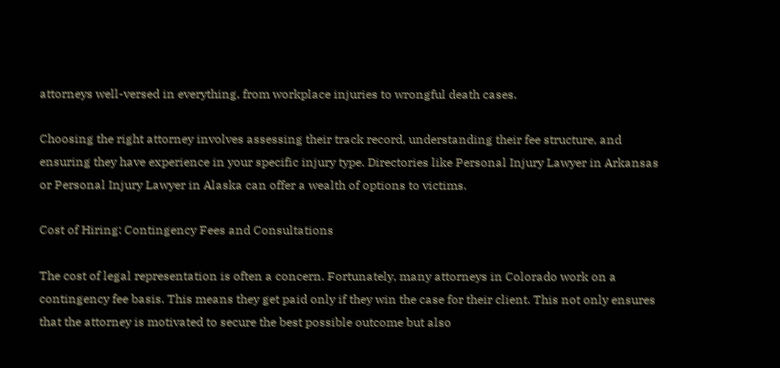attorneys well-versed in everything, from workplace injuries to wrongful death cases.

Choosing the right attorney involves assessing their track record, understanding their fee structure, and ensuring they have experience in your specific injury type. Directories like Personal Injury Lawyer in Arkansas or Personal Injury Lawyer in Alaska can offer a wealth of options to victims.

Cost of Hiring: Contingency Fees and Consultations

The cost of legal representation is often a concern. Fortunately, many attorneys in Colorado work on a contingency fee basis. This means they get paid only if they win the case for their client. This not only ensures that the attorney is motivated to secure the best possible outcome but also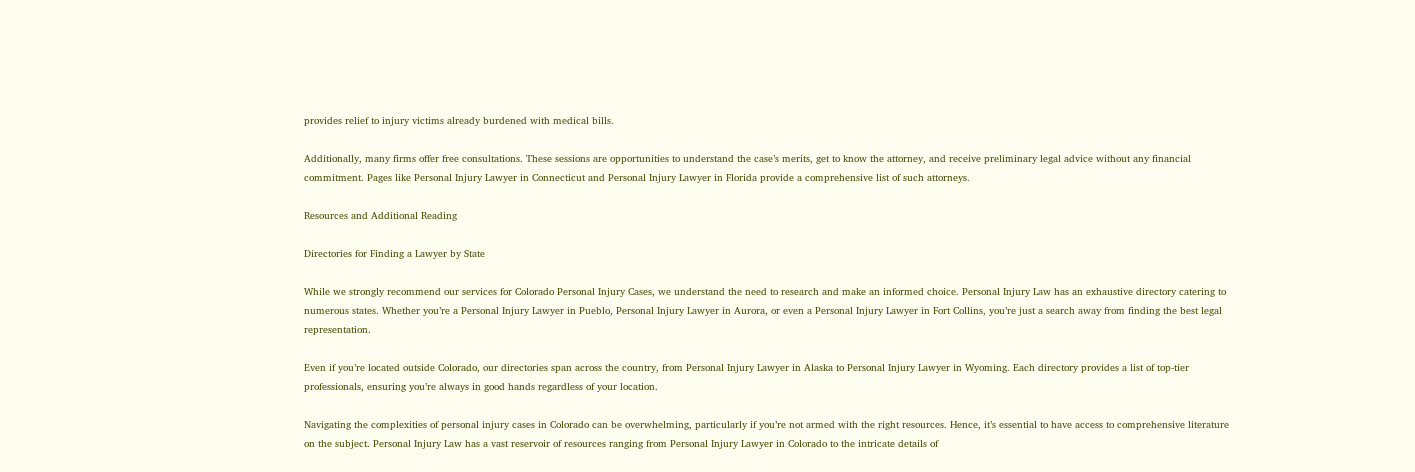provides relief to injury victims already burdened with medical bills.

Additionally, many firms offer free consultations. These sessions are opportunities to understand the case’s merits, get to know the attorney, and receive preliminary legal advice without any financial commitment. Pages like Personal Injury Lawyer in Connecticut and Personal Injury Lawyer in Florida provide a comprehensive list of such attorneys.

Resources and Additional Reading

Directories for Finding a Lawyer by State

While we strongly recommend our services for Colorado Personal Injury Cases, we understand the need to research and make an informed choice. Personal Injury Law has an exhaustive directory catering to numerous states. Whether you’re a Personal Injury Lawyer in Pueblo, Personal Injury Lawyer in Aurora, or even a Personal Injury Lawyer in Fort Collins, you’re just a search away from finding the best legal representation.

Even if you’re located outside Colorado, our directories span across the country, from Personal Injury Lawyer in Alaska to Personal Injury Lawyer in Wyoming. Each directory provides a list of top-tier professionals, ensuring you’re always in good hands regardless of your location.

Navigating the complexities of personal injury cases in Colorado can be overwhelming, particularly if you’re not armed with the right resources. Hence, it’s essential to have access to comprehensive literature on the subject. Personal Injury Law has a vast reservoir of resources ranging from Personal Injury Lawyer in Colorado to the intricate details of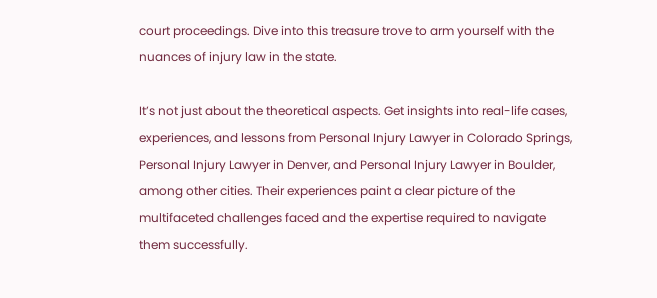court proceedings. Dive into this treasure trove to arm yourself with the nuances of injury law in the state.

It’s not just about the theoretical aspects. Get insights into real-life cases, experiences, and lessons from Personal Injury Lawyer in Colorado Springs, Personal Injury Lawyer in Denver, and Personal Injury Lawyer in Boulder, among other cities. Their experiences paint a clear picture of the multifaceted challenges faced and the expertise required to navigate them successfully.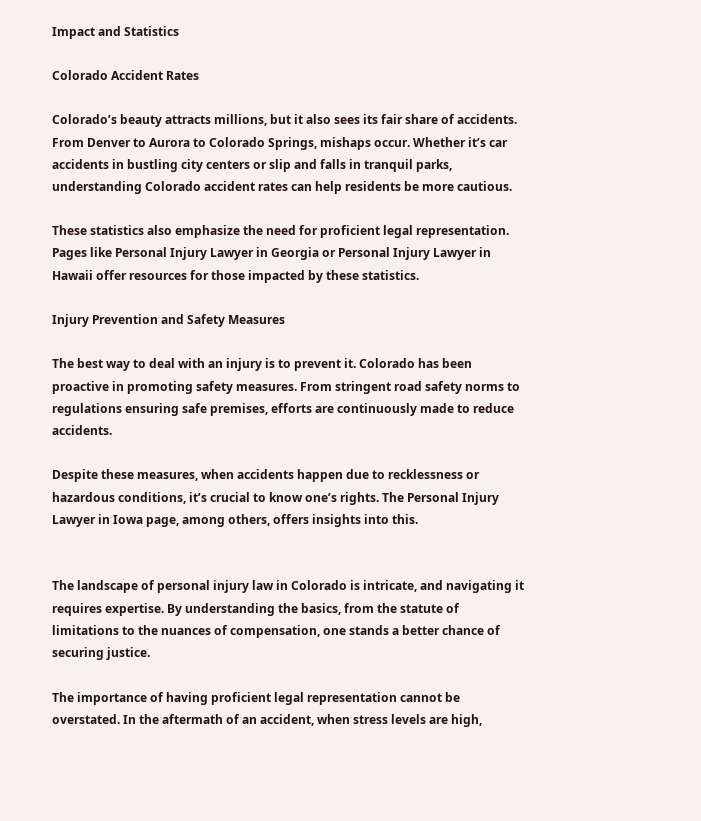Impact and Statistics

Colorado Accident Rates

Colorado’s beauty attracts millions, but it also sees its fair share of accidents. From Denver to Aurora to Colorado Springs, mishaps occur. Whether it’s car accidents in bustling city centers or slip and falls in tranquil parks, understanding Colorado accident rates can help residents be more cautious.

These statistics also emphasize the need for proficient legal representation. Pages like Personal Injury Lawyer in Georgia or Personal Injury Lawyer in Hawaii offer resources for those impacted by these statistics.

Injury Prevention and Safety Measures

The best way to deal with an injury is to prevent it. Colorado has been proactive in promoting safety measures. From stringent road safety norms to regulations ensuring safe premises, efforts are continuously made to reduce accidents.

Despite these measures, when accidents happen due to recklessness or hazardous conditions, it’s crucial to know one’s rights. The Personal Injury Lawyer in Iowa page, among others, offers insights into this.


The landscape of personal injury law in Colorado is intricate, and navigating it requires expertise. By understanding the basics, from the statute of limitations to the nuances of compensation, one stands a better chance of securing justice.

The importance of having proficient legal representation cannot be overstated. In the aftermath of an accident, when stress levels are high,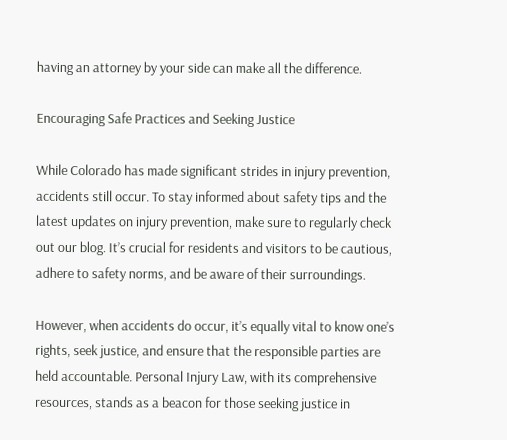having an attorney by your side can make all the difference.

Encouraging Safe Practices and Seeking Justice

While Colorado has made significant strides in injury prevention, accidents still occur. To stay informed about safety tips and the latest updates on injury prevention, make sure to regularly check out our blog. It’s crucial for residents and visitors to be cautious, adhere to safety norms, and be aware of their surroundings.

However, when accidents do occur, it’s equally vital to know one’s rights, seek justice, and ensure that the responsible parties are held accountable. Personal Injury Law, with its comprehensive resources, stands as a beacon for those seeking justice in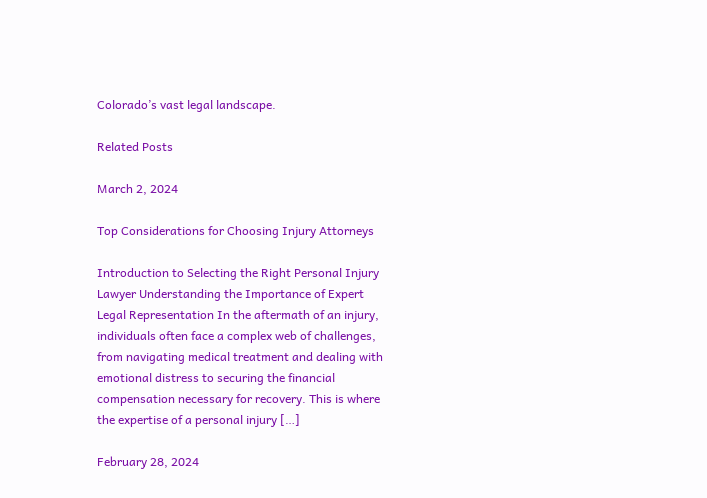Colorado’s vast legal landscape.

Related Posts

March 2, 2024

Top Considerations for Choosing Injury Attorneys

Introduction to Selecting the Right Personal Injury Lawyer Understanding the Importance of Expert Legal Representation In the aftermath of an injury, individuals often face a complex web of challenges, from navigating medical treatment and dealing with emotional distress to securing the financial compensation necessary for recovery. This is where the expertise of a personal injury […]

February 28, 2024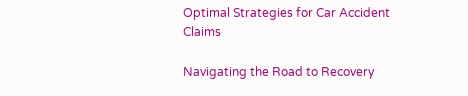Optimal Strategies for Car Accident Claims

Navigating the Road to Recovery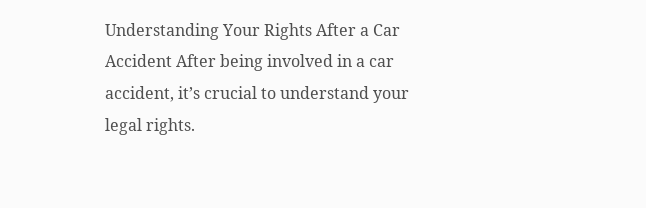Understanding Your Rights After a Car Accident After being involved in a car accident, it’s crucial to understand your legal rights.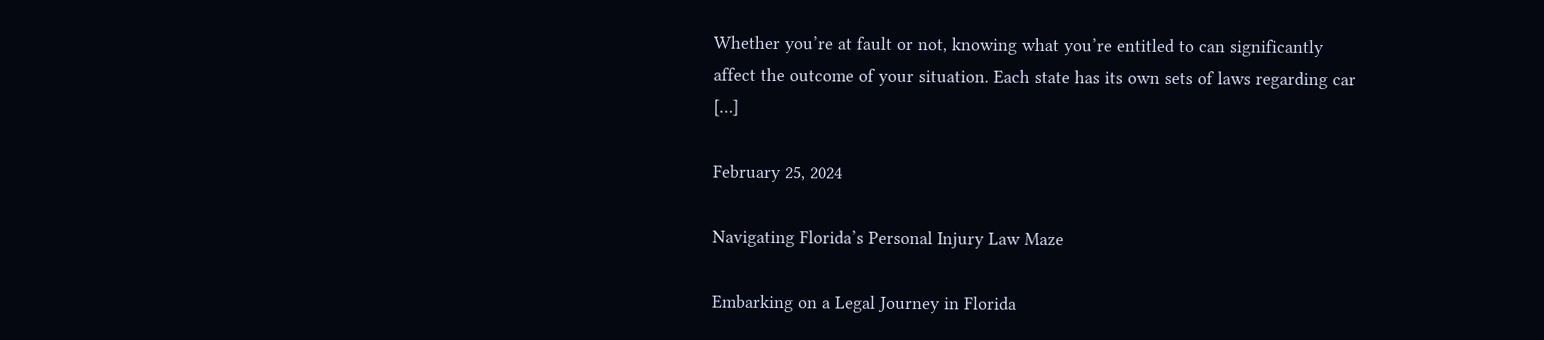Whether you’re at fault or not, knowing what you’re entitled to can significantly affect the outcome of your situation. Each state has its own sets of laws regarding car […]

February 25, 2024

Navigating Florida’s Personal Injury Law Maze

Embarking on a Legal Journey in Florida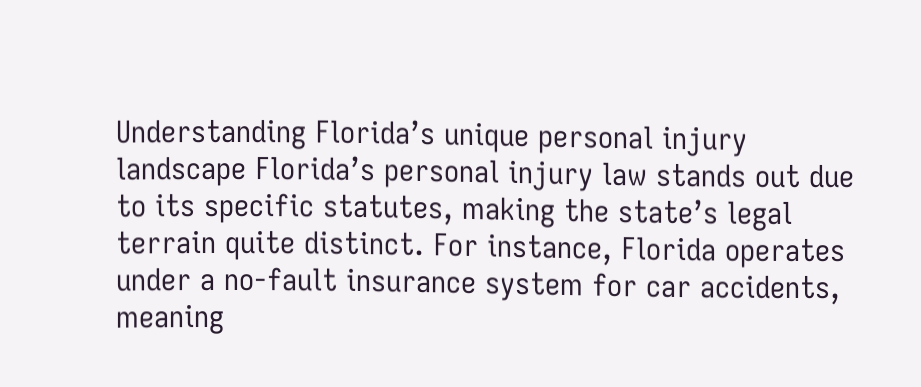Understanding Florida’s unique personal injury landscape Florida’s personal injury law stands out due to its specific statutes, making the state’s legal terrain quite distinct. For instance, Florida operates under a no-fault insurance system for car accidents, meaning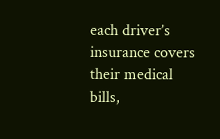each driver’s insurance covers their medical bills,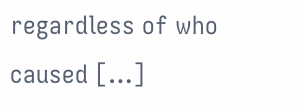regardless of who caused […]